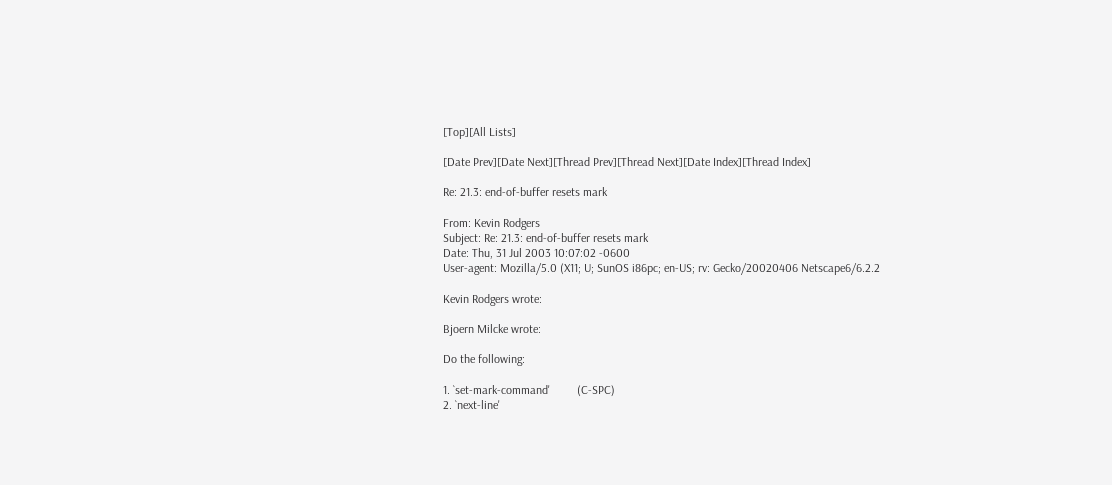[Top][All Lists]

[Date Prev][Date Next][Thread Prev][Thread Next][Date Index][Thread Index]

Re: 21.3: end-of-buffer resets mark

From: Kevin Rodgers
Subject: Re: 21.3: end-of-buffer resets mark
Date: Thu, 31 Jul 2003 10:07:02 -0600
User-agent: Mozilla/5.0 (X11; U; SunOS i86pc; en-US; rv: Gecko/20020406 Netscape6/6.2.2

Kevin Rodgers wrote:

Bjoern Milcke wrote:

Do the following:

1. `set-mark-command'         (C-SPC)
2. `next-line'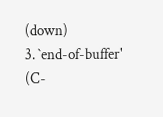(down)
3. `end-of-buffer'            (C-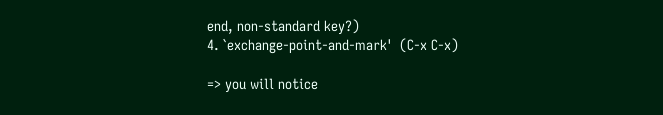end, non-standard key?)
4. `exchange-point-and-mark'  (C-x C-x)

=> you will notice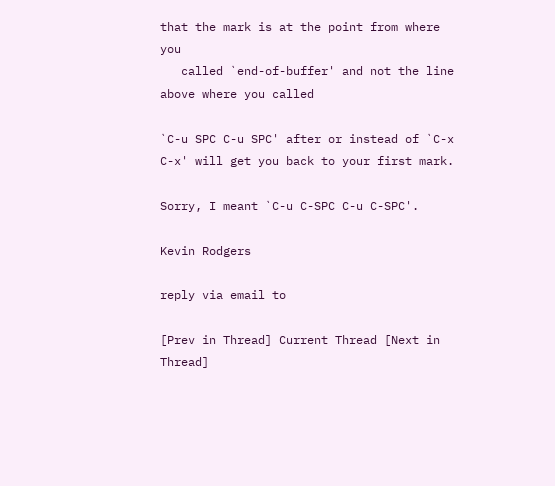that the mark is at the point from where you
   called `end-of-buffer' and not the line above where you called

`C-u SPC C-u SPC' after or instead of `C-x C-x' will get you back to your first mark.

Sorry, I meant `C-u C-SPC C-u C-SPC'.

Kevin Rodgers

reply via email to

[Prev in Thread] Current Thread [Next in Thread]